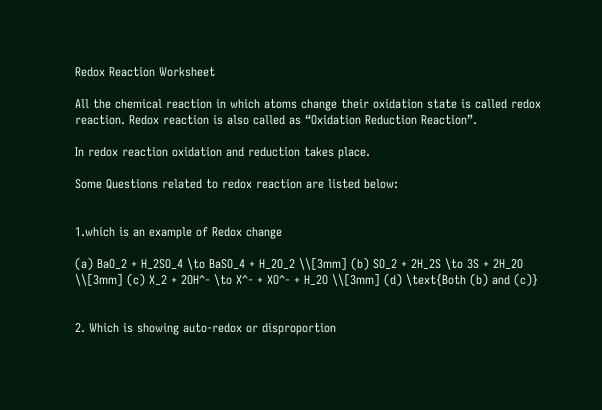Redox Reaction Worksheet

All the chemical reaction in which atoms change their oxidation state is called redox reaction. Redox reaction is also called as “Oxidation Reduction Reaction”.

In redox reaction oxidation and reduction takes place.

Some Questions related to redox reaction are listed below:


1.which is an example of Redox change

(a) BaO_2 + H_2SO_4 \to BaSO_4 + H_2O_2 \\[3mm] (b) SO_2 + 2H_2S \to 3S + 2H_2O \\[3mm] (c) X_2 + 2OH^- \to X^- + XO^- + H_2O \\[3mm] (d) \text{Both (b) and (c)}


2. Which is showing auto-redox or disproportion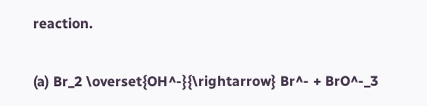reaction.

(a) Br_2 \overset{OH^-}{\rightarrow} Br^- + BrO^-_3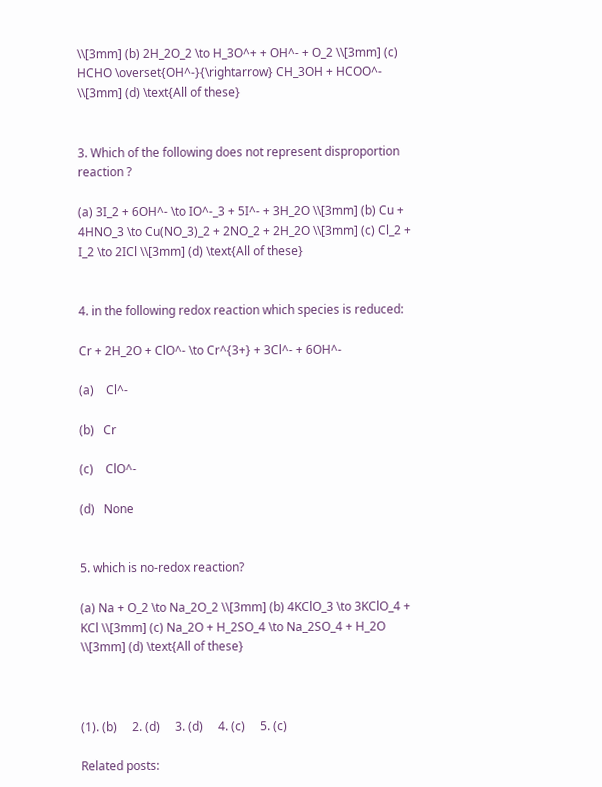\\[3mm] (b) 2H_2O_2 \to H_3O^+ + OH^- + O_2 \\[3mm] (c) HCHO \overset{OH^-}{\rightarrow} CH_3OH + HCOO^- \\[3mm] (d) \text{All of these}


3. Which of the following does not represent disproportion reaction ?

(a) 3I_2 + 6OH^- \to IO^-_3 + 5I^- + 3H_2O \\[3mm] (b) Cu + 4HNO_3 \to Cu(NO_3)_2 + 2NO_2 + 2H_2O \\[3mm] (c) Cl_2 + I_2 \to 2ICl \\[3mm] (d) \text{All of these}


4. in the following redox reaction which species is reduced:

Cr + 2H_2O + ClO^- \to Cr^{3+} + 3Cl^- + 6OH^-

(a)    Cl^-

(b)   Cr

(c)    ClO^-

(d)   None


5. which is no-redox reaction?

(a) Na + O_2 \to Na_2O_2 \\[3mm] (b) 4KClO_3 \to 3KClO_4 + KCl \\[3mm] (c) Na_2O + H_2SO_4 \to Na_2SO_4 + H_2O \\[3mm] (d) \text{All of these}



(1). (b)     2. (d)     3. (d)     4. (c)     5. (c)

Related posts: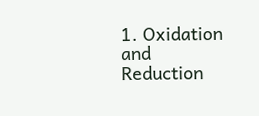1. Oxidation and Reduction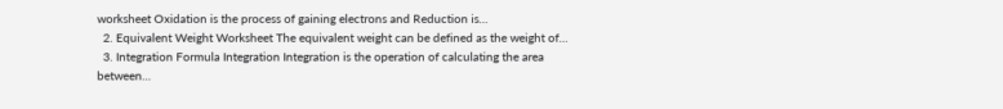worksheet Oxidation is the process of gaining electrons and Reduction is...
  2. Equivalent Weight Worksheet The equivalent weight can be defined as the weight of...
  3. Integration Formula Integration Integration is the operation of calculating the area between...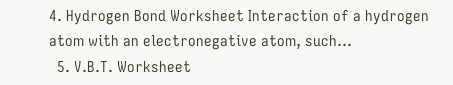4. Hydrogen Bond Worksheet Interaction of a hydrogen atom with an electronegative atom, such...
  5. V.B.T. Worksheet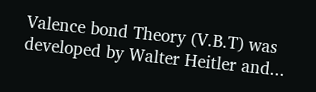Valence bond Theory (V.B.T) was developed by Walter Heitler and...